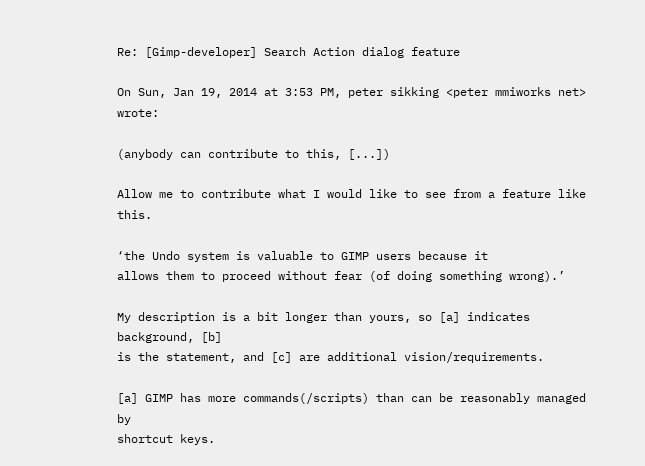Re: [Gimp-developer] Search Action dialog feature

On Sun, Jan 19, 2014 at 3:53 PM, peter sikking <peter mmiworks net> wrote:

(anybody can contribute to this, [...])

Allow me to contribute what I would like to see from a feature like this.

‘the Undo system is valuable to GIMP users because it
allows them to proceed without fear (of doing something wrong).’

My description is a bit longer than yours, so [a] indicates background, [b]
is the statement, and [c] are additional vision/requirements.

[a] GIMP has more commands(/scripts) than can be reasonably managed by
shortcut keys.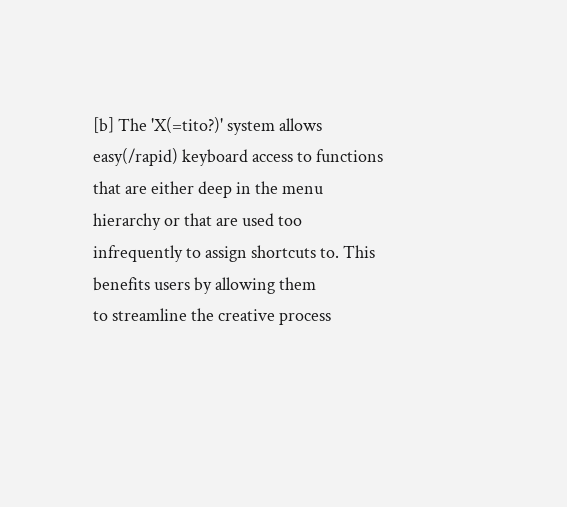[b] The 'X(=tito?)' system allows easy(/rapid) keyboard access to functions
that are either deep in the menu hierarchy or that are used too
infrequently to assign shortcuts to. This benefits users by allowing them
to streamline the creative process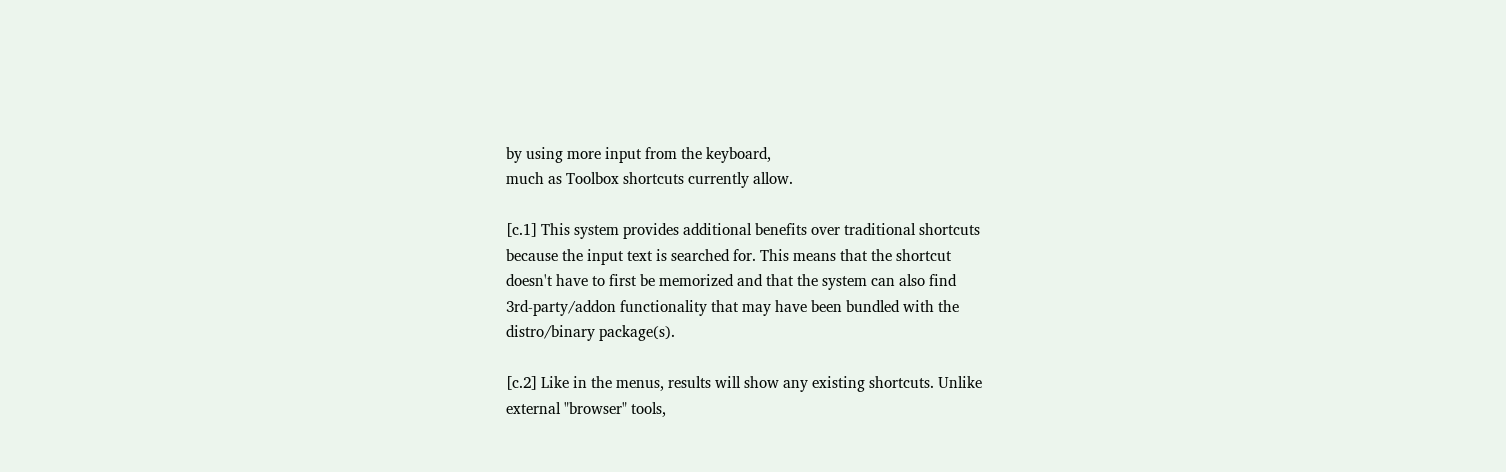by using more input from the keyboard,
much as Toolbox shortcuts currently allow.

[c.1] This system provides additional benefits over traditional shortcuts
because the input text is searched for. This means that the shortcut
doesn't have to first be memorized and that the system can also find
3rd-party/addon functionality that may have been bundled with the
distro/binary package(s).

[c.2] Like in the menus, results will show any existing shortcuts. Unlike
external "browser" tools,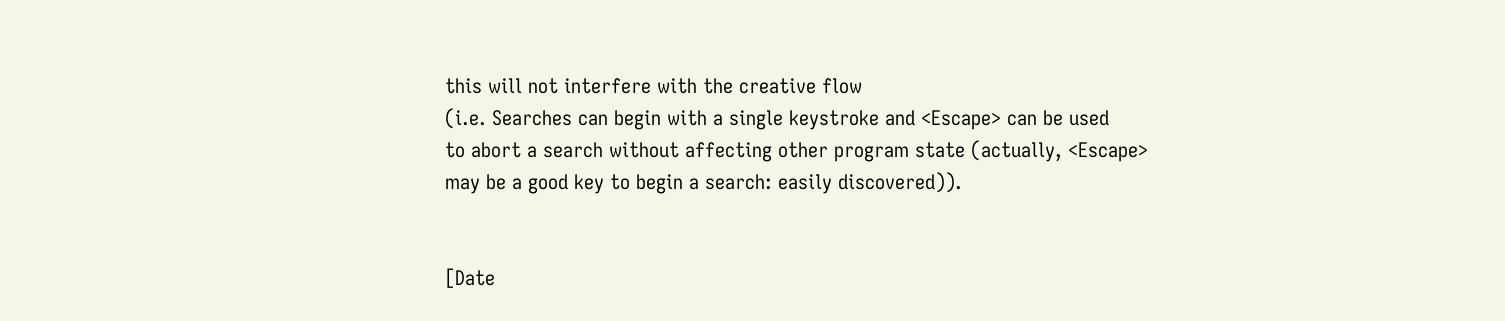this will not interfere with the creative flow
(i.e. Searches can begin with a single keystroke and <Escape> can be used
to abort a search without affecting other program state (actually, <Escape>
may be a good key to begin a search: easily discovered)).


[Date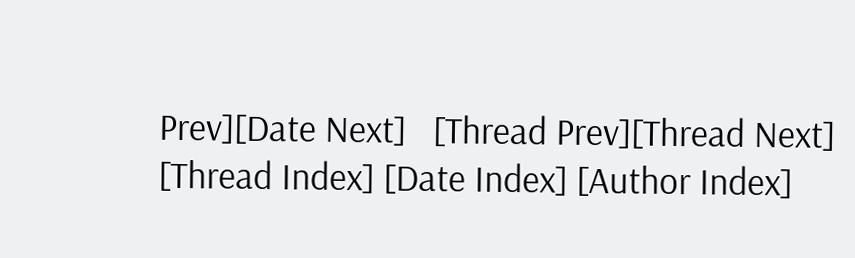Prev][Date Next]   [Thread Prev][Thread Next]   [Thread Index] [Date Index] [Author Index]